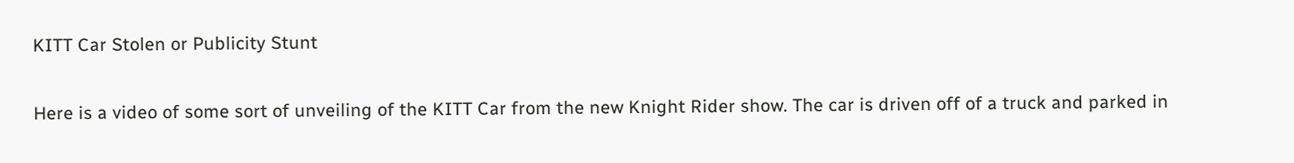KITT Car Stolen or Publicity Stunt

Here is a video of some sort of unveiling of the KITT Car from the new Knight Rider show. The car is driven off of a truck and parked in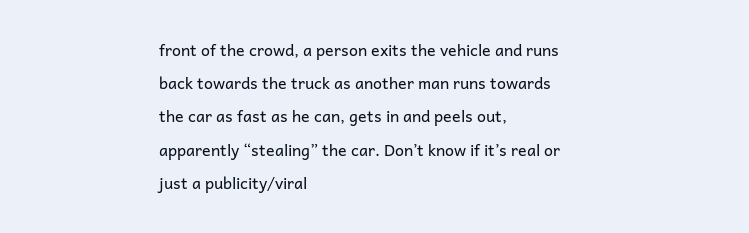front of the crowd, a person exits the vehicle and runs back towards the truck as another man runs towards the car as fast as he can, gets in and peels out, apparently “stealing” the car. Don’t know if it’s real or just a publicity/viral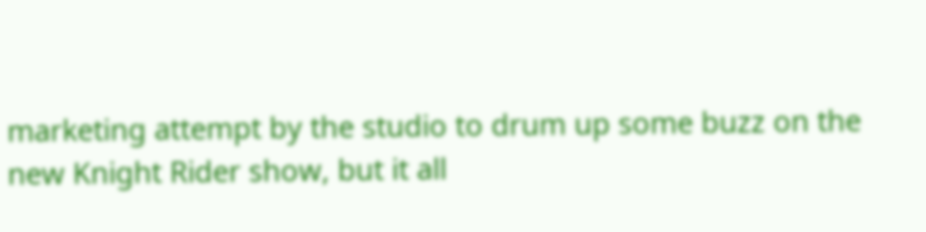marketing attempt by the studio to drum up some buzz on the new Knight Rider show, but it all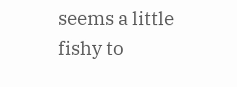seems a little fishy to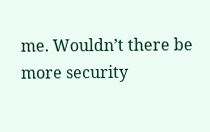me. Wouldn’t there be more security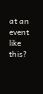at an event like this?